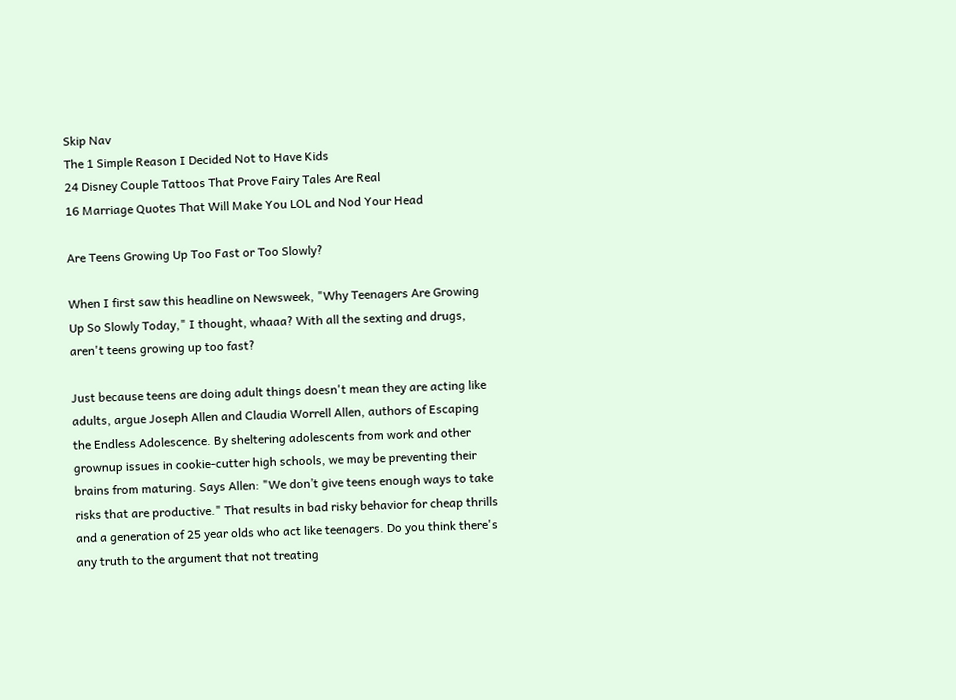Skip Nav
The 1 Simple Reason I Decided Not to Have Kids
24 Disney Couple Tattoos That Prove Fairy Tales Are Real
16 Marriage Quotes That Will Make You LOL and Nod Your Head

Are Teens Growing Up Too Fast or Too Slowly?

When I first saw this headline on Newsweek, "Why Teenagers Are Growing Up So Slowly Today," I thought, whaaa? With all the sexting and drugs, aren't teens growing up too fast?

Just because teens are doing adult things doesn't mean they are acting like adults, argue Joseph Allen and Claudia Worrell Allen, authors of Escaping the Endless Adolescence. By sheltering adolescents from work and other grownup issues in cookie-cutter high schools, we may be preventing their brains from maturing. Says Allen: "We don’t give teens enough ways to take risks that are productive." That results in bad risky behavior for cheap thrills and a generation of 25 year olds who act like teenagers. Do you think there's any truth to the argument that not treating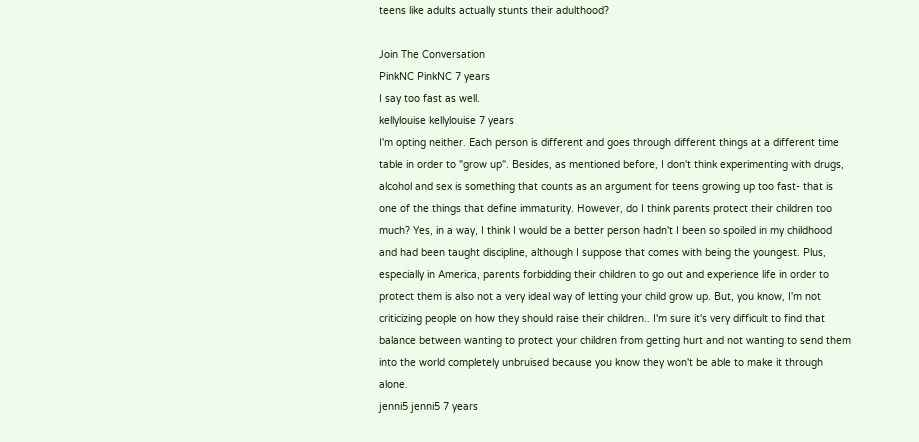teens like adults actually stunts their adulthood?

Join The Conversation
PinkNC PinkNC 7 years
I say too fast as well.
kellylouise kellylouise 7 years
I'm opting neither. Each person is different and goes through different things at a different time table in order to "grow up". Besides, as mentioned before, I don't think experimenting with drugs, alcohol and sex is something that counts as an argument for teens growing up too fast- that is one of the things that define immaturity. However, do I think parents protect their children too much? Yes, in a way, I think I would be a better person hadn't I been so spoiled in my childhood and had been taught discipline, although I suppose that comes with being the youngest. Plus, especially in America, parents forbidding their children to go out and experience life in order to protect them is also not a very ideal way of letting your child grow up. But, you know, I'm not criticizing people on how they should raise their children.. I'm sure it's very difficult to find that balance between wanting to protect your children from getting hurt and not wanting to send them into the world completely unbruised because you know they won't be able to make it through alone.
jenni5 jenni5 7 years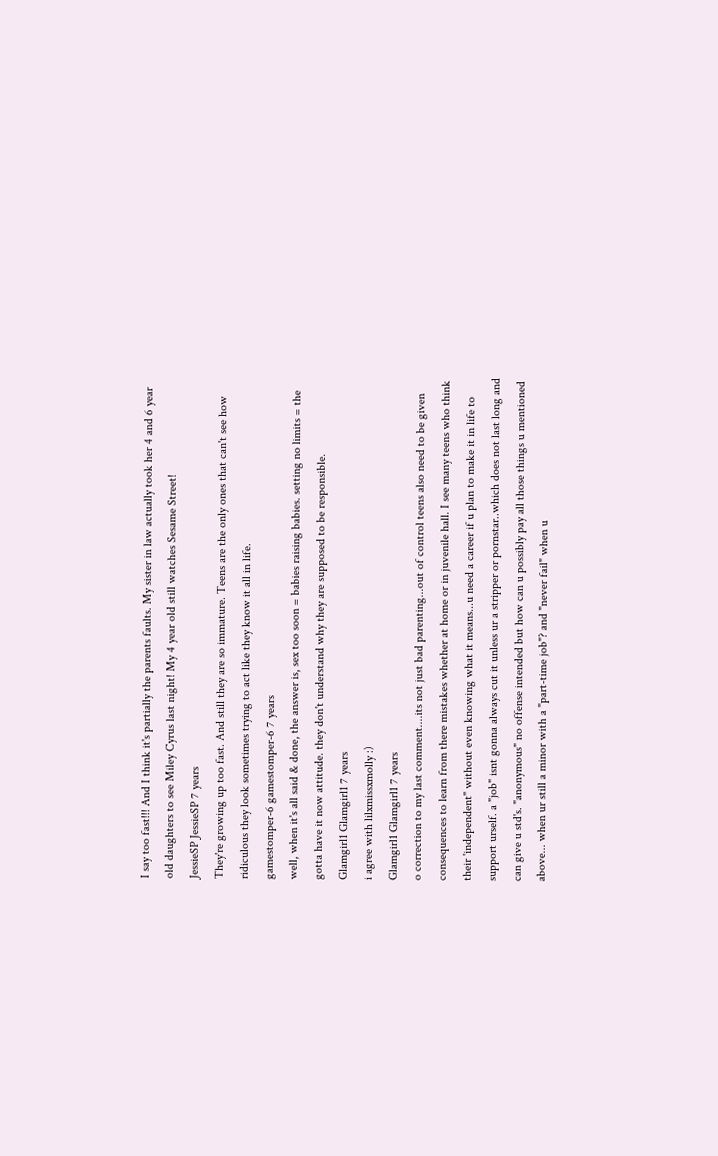I say too fast!!! And I think it's partially the parents faults. My sister in law actually took her 4 and 6 year old daughters to see Miley Cyrus last night! My 4 year old still watches Sesame Street!
JessieSP JessieSP 7 years
They're growing up too fast. And still they are so immature. Teens are the only ones that can't see how ridiculous they look sometimes trying to act like they know it all in life.
gamestomper-6 gamestomper-6 7 years
well, when it's all said & done, the answer is, sex too soon = babies raising babies. setting no limits = the gotta have it now attitude. they don't understand why they are supposed to be responsible.
Glamgirl1 Glamgirl1 7 years
i agree with lilxmissxmolly :)
Glamgirl1 Glamgirl1 7 years
o correction to my last comment....its not just bad parenting...out of control teens also need to be given consequences to learn from there mistakes whether at home or in juvenile hall. I see many teens who think their 'independent" without even knowing what it means...u need a career if u plan to make it in life to support urself. a "job" isnt gonna always cut it unless ur a stripper or pornstar..which does not last long and can give u std's. "anonymous" no offense intended but how can u possibly pay all those things u mentioned above... when ur still a minor with a "part-time job"? and "never fail" when u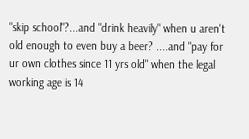"skip school"?...and "drink heavily" when u aren't old enough to even buy a beer? ....and "pay for ur own clothes since 11 yrs old" when the legal working age is 14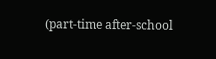(part-time after-school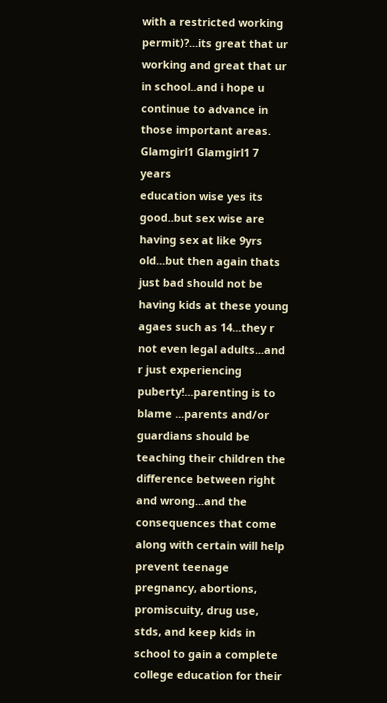with a restricted working permit)?...its great that ur working and great that ur in school..and i hope u continue to advance in those important areas.
Glamgirl1 Glamgirl1 7 years
education wise yes its good..but sex wise are having sex at like 9yrs old...but then again thats just bad should not be having kids at these young agaes such as 14...they r not even legal adults...and r just experiencing puberty!...parenting is to blame ...parents and/or guardians should be teaching their children the difference between right and wrong...and the consequences that come along with certain will help prevent teenage pregnancy, abortions, promiscuity, drug use, stds, and keep kids in school to gain a complete college education for their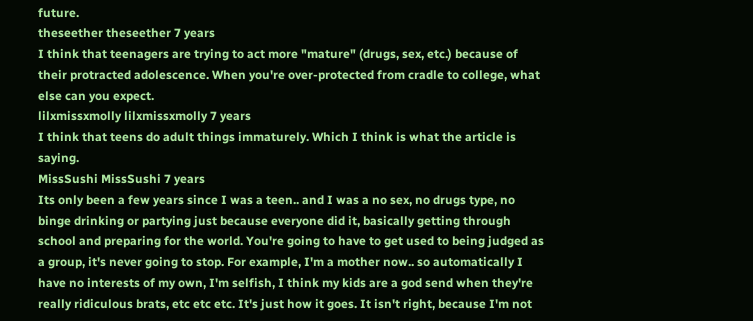future.
theseether theseether 7 years
I think that teenagers are trying to act more "mature" (drugs, sex, etc.) because of their protracted adolescence. When you're over-protected from cradle to college, what else can you expect.
lilxmissxmolly lilxmissxmolly 7 years
I think that teens do adult things immaturely. Which I think is what the article is saying.
MissSushi MissSushi 7 years
Its only been a few years since I was a teen.. and I was a no sex, no drugs type, no binge drinking or partying just because everyone did it, basically getting through school and preparing for the world. You're going to have to get used to being judged as a group, it's never going to stop. For example, I'm a mother now.. so automatically I have no interests of my own, I'm selfish, I think my kids are a god send when they're really ridiculous brats, etc etc etc. It's just how it goes. It isn't right, because I'm not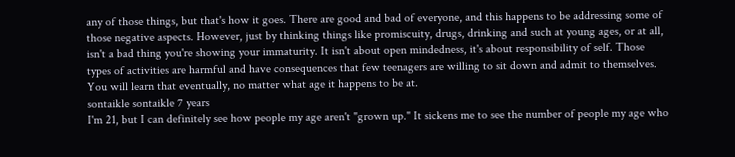any of those things, but that's how it goes. There are good and bad of everyone, and this happens to be addressing some of those negative aspects. However, just by thinking things like promiscuity, drugs, drinking and such at young ages, or at all, isn't a bad thing you're showing your immaturity. It isn't about open mindedness, it's about responsibility of self. Those types of activities are harmful and have consequences that few teenagers are willing to sit down and admit to themselves. You will learn that eventually, no matter what age it happens to be at.
sontaikle sontaikle 7 years
I'm 21, but I can definitely see how people my age aren't "grown up." It sickens me to see the number of people my age who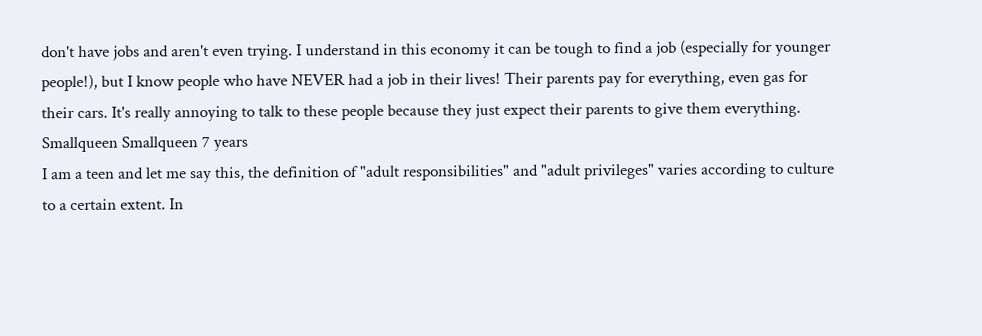don't have jobs and aren't even trying. I understand in this economy it can be tough to find a job (especially for younger people!), but I know people who have NEVER had a job in their lives! Their parents pay for everything, even gas for their cars. It's really annoying to talk to these people because they just expect their parents to give them everything.
Smallqueen Smallqueen 7 years
I am a teen and let me say this, the definition of "adult responsibilities" and "adult privileges" varies according to culture to a certain extent. In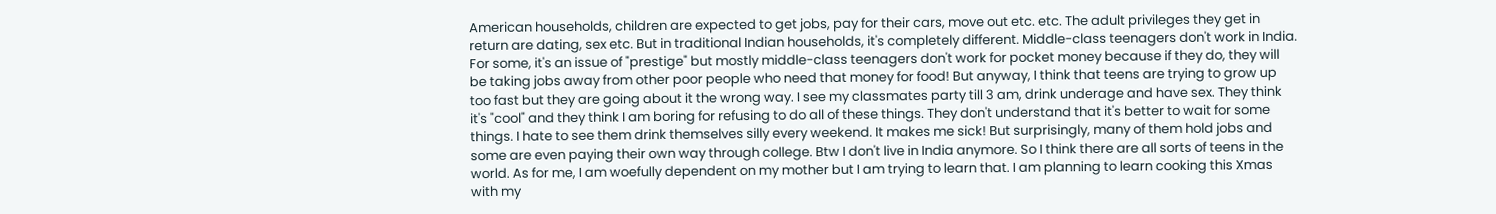American households, children are expected to get jobs, pay for their cars, move out etc. etc. The adult privileges they get in return are dating, sex etc. But in traditional Indian households, it's completely different. Middle-class teenagers don't work in India. For some, it's an issue of "prestige" but mostly middle-class teenagers don't work for pocket money because if they do, they will be taking jobs away from other poor people who need that money for food! But anyway, I think that teens are trying to grow up too fast but they are going about it the wrong way. I see my classmates party till 3 am, drink underage and have sex. They think it's "cool" and they think I am boring for refusing to do all of these things. They don't understand that it's better to wait for some things. I hate to see them drink themselves silly every weekend. It makes me sick! But surprisingly, many of them hold jobs and some are even paying their own way through college. Btw I don't live in India anymore. So I think there are all sorts of teens in the world. As for me, I am woefully dependent on my mother but I am trying to learn that. I am planning to learn cooking this Xmas with my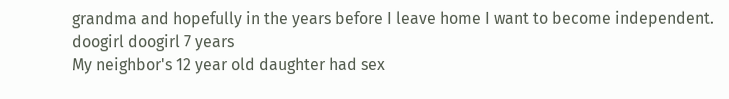grandma and hopefully in the years before I leave home I want to become independent.
doogirl doogirl 7 years
My neighbor's 12 year old daughter had sex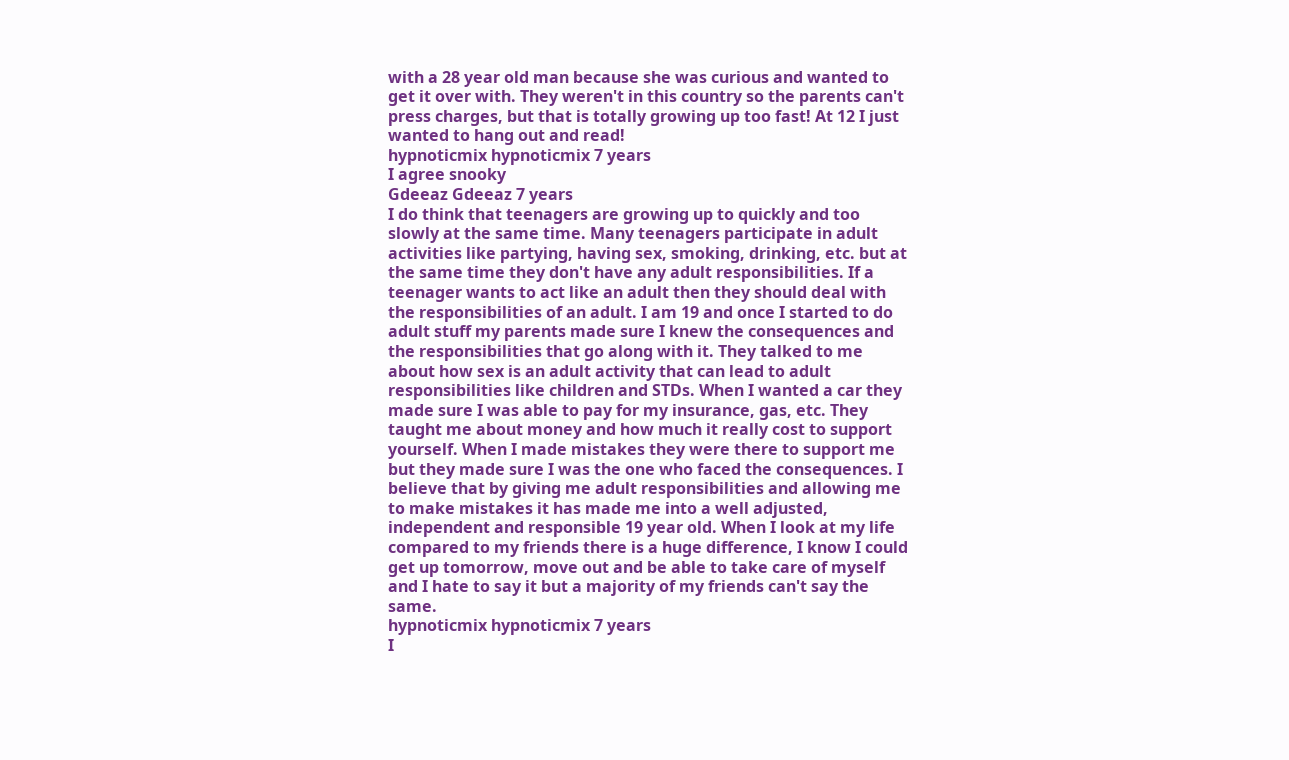with a 28 year old man because she was curious and wanted to get it over with. They weren't in this country so the parents can't press charges, but that is totally growing up too fast! At 12 I just wanted to hang out and read!
hypnoticmix hypnoticmix 7 years
I agree snooky
Gdeeaz Gdeeaz 7 years
I do think that teenagers are growing up to quickly and too slowly at the same time. Many teenagers participate in adult activities like partying, having sex, smoking, drinking, etc. but at the same time they don't have any adult responsibilities. If a teenager wants to act like an adult then they should deal with the responsibilities of an adult. I am 19 and once I started to do adult stuff my parents made sure I knew the consequences and the responsibilities that go along with it. They talked to me about how sex is an adult activity that can lead to adult responsibilities like children and STDs. When I wanted a car they made sure I was able to pay for my insurance, gas, etc. They taught me about money and how much it really cost to support yourself. When I made mistakes they were there to support me but they made sure I was the one who faced the consequences. I believe that by giving me adult responsibilities and allowing me to make mistakes it has made me into a well adjusted, independent and responsible 19 year old. When I look at my life compared to my friends there is a huge difference, I know I could get up tomorrow, move out and be able to take care of myself and I hate to say it but a majority of my friends can't say the same.
hypnoticmix hypnoticmix 7 years
I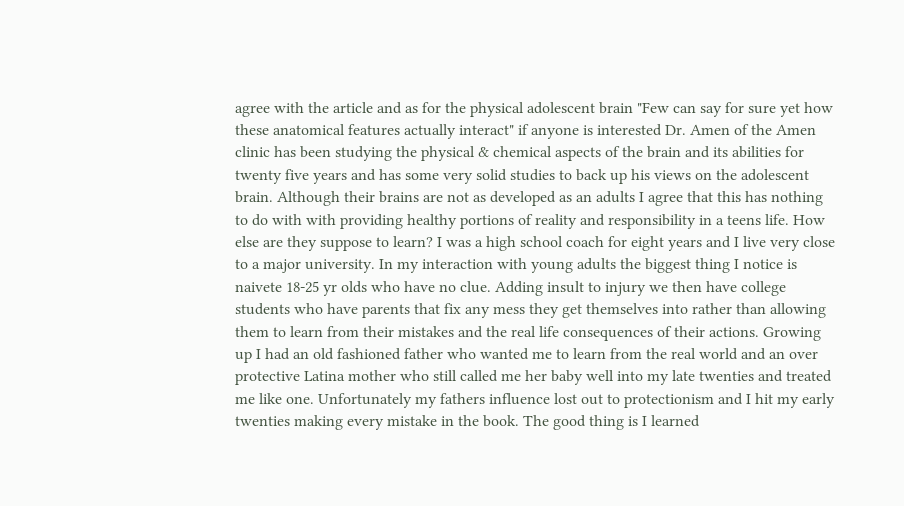agree with the article and as for the physical adolescent brain "Few can say for sure yet how these anatomical features actually interact" if anyone is interested Dr. Amen of the Amen clinic has been studying the physical & chemical aspects of the brain and its abilities for twenty five years and has some very solid studies to back up his views on the adolescent brain. Although their brains are not as developed as an adults I agree that this has nothing to do with with providing healthy portions of reality and responsibility in a teens life. How else are they suppose to learn? I was a high school coach for eight years and I live very close to a major university. In my interaction with young adults the biggest thing I notice is naivete 18-25 yr olds who have no clue. Adding insult to injury we then have college students who have parents that fix any mess they get themselves into rather than allowing them to learn from their mistakes and the real life consequences of their actions. Growing up I had an old fashioned father who wanted me to learn from the real world and an over protective Latina mother who still called me her baby well into my late twenties and treated me like one. Unfortunately my fathers influence lost out to protectionism and I hit my early twenties making every mistake in the book. The good thing is I learned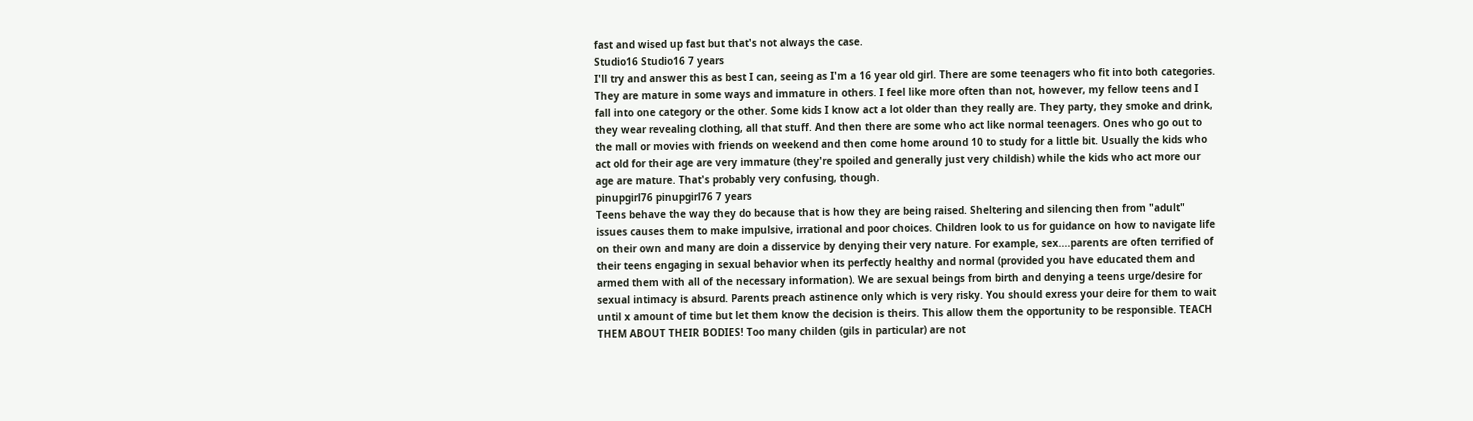fast and wised up fast but that's not always the case.
Studio16 Studio16 7 years
I'll try and answer this as best I can, seeing as I'm a 16 year old girl. There are some teenagers who fit into both categories. They are mature in some ways and immature in others. I feel like more often than not, however, my fellow teens and I fall into one category or the other. Some kids I know act a lot older than they really are. They party, they smoke and drink, they wear revealing clothing, all that stuff. And then there are some who act like normal teenagers. Ones who go out to the mall or movies with friends on weekend and then come home around 10 to study for a little bit. Usually the kids who act old for their age are very immature (they're spoiled and generally just very childish) while the kids who act more our age are mature. That's probably very confusing, though.
pinupgirl76 pinupgirl76 7 years
Teens behave the way they do because that is how they are being raised. Sheltering and silencing then from "adult" issues causes them to make impulsive, irrational and poor choices. Children look to us for guidance on how to navigate life on their own and many are doin a disservice by denying their very nature. For example, sex....parents are often terrified of their teens engaging in sexual behavior when its perfectly healthy and normal (provided you have educated them and armed them with all of the necessary information). We are sexual beings from birth and denying a teens urge/desire for sexual intimacy is absurd. Parents preach astinence only which is very risky. You should exress your deire for them to wait until x amount of time but let them know the decision is theirs. This allow them the opportunity to be responsible. TEACH THEM ABOUT THEIR BODIES! Too many childen (gils in particular) are not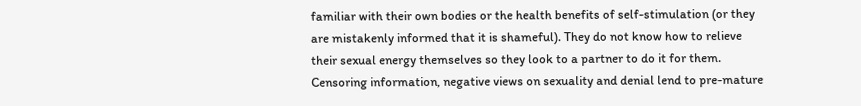familiar with their own bodies or the health benefits of self-stimulation (or they are mistakenly informed that it is shameful). They do not know how to relieve their sexual energy themselves so they look to a partner to do it for them. Censoring information, negative views on sexuality and denial lend to pre-mature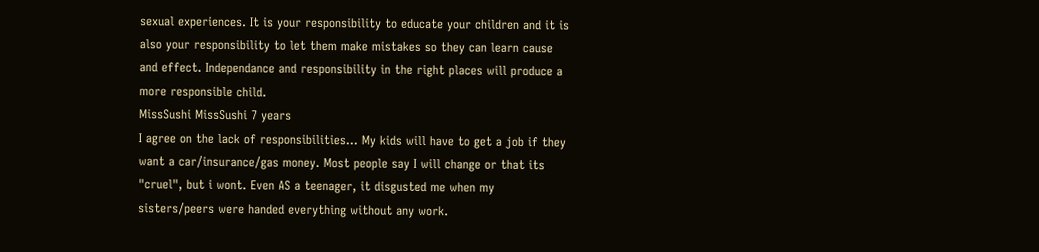sexual experiences. It is your responsibility to educate your children and it is also your responsibility to let them make mistakes so they can learn cause and effect. Independance and responsibility in the right places will produce a more responsible child.
MissSushi MissSushi 7 years
I agree on the lack of responsibilities... My kids will have to get a job if they want a car/insurance/gas money. Most people say I will change or that its "cruel", but i wont. Even AS a teenager, it disgusted me when my sisters/peers were handed everything without any work.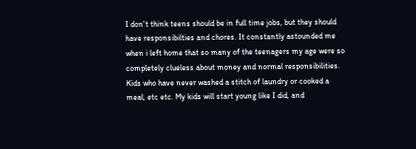I don't think teens should be in full time jobs, but they should have responsibilties and chores. It constantly astounded me when i left home that so many of the teenagers my age were so completely clueless about money and normal responsibilities. Kids who have never washed a stitch of laundry or cooked a meal, etc etc. My kids will start young like I did, and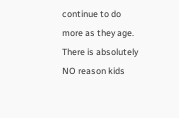continue to do more as they age. There is absolutely NO reason kids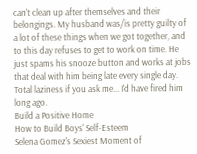can't clean up after themselves and their belongings. My husband was/is pretty guilty of a lot of these things when we got together, and to this day refuses to get to work on time. He just spams his snooze button and works at jobs that deal with him being late every single day. Total laziness if you ask me... I'd have fired him long ago.
Build a Positive Home
How to Build Boys' Self-Esteem
Selena Gomez's Sexiest Moment of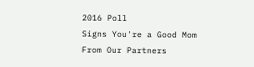2016 Poll
Signs You're a Good Mom
From Our Partners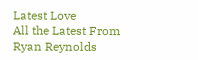Latest Love
All the Latest From Ryan Reynolds